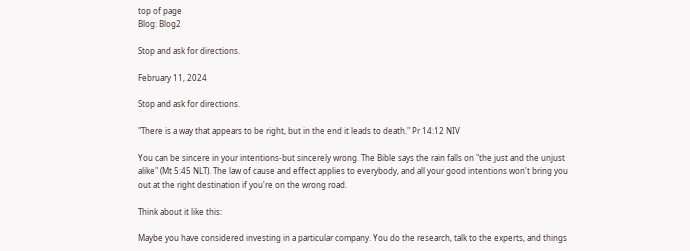top of page
Blog: Blog2

Stop and ask for directions.

February 11, 2024

Stop and ask for directions.

"There is a way that appears to be right, but in the end it leads to death." Pr 14:12 NIV

You can be sincere in your intentions-but sincerely wrong. The Bible says the rain falls on "the just and the unjust alike" (Mt 5:45 NLT). The law of cause and effect applies to everybody, and all your good intentions won't bring you out at the right destination if you're on the wrong road.

Think about it like this:

Maybe you have considered investing in a particular company. You do the research, talk to the experts, and things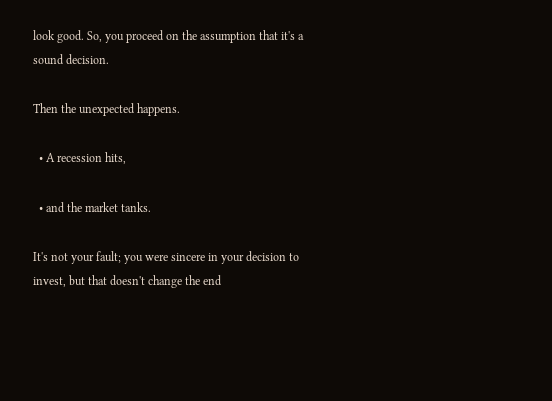look good. So, you proceed on the assumption that it's a sound decision.

Then the unexpected happens.

  • A recession hits,

  • and the market tanks.

It's not your fault; you were sincere in your decision to invest, but that doesn't change the end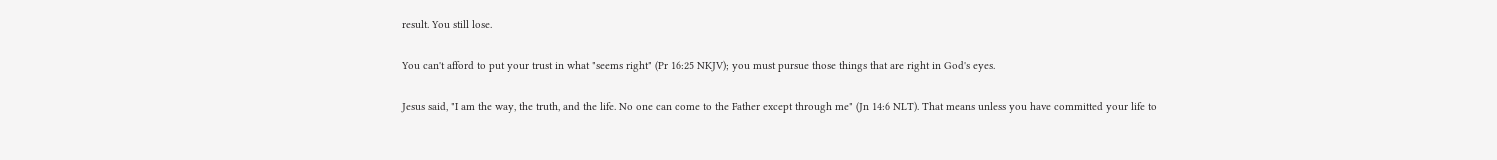result. You still lose.

You can't afford to put your trust in what "seems right" (Pr 16:25 NKJV); you must pursue those things that are right in God's eyes.

Jesus said, "I am the way, the truth, and the life. No one can come to the Father except through me" (Jn 14:6 NLT). That means unless you have committed your life to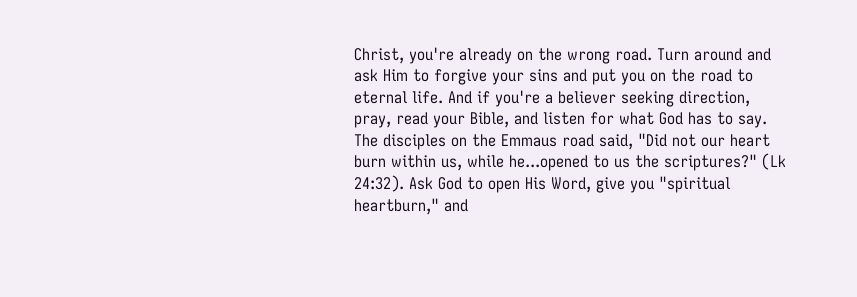Christ, you're already on the wrong road. Turn around and ask Him to forgive your sins and put you on the road to eternal life. And if you're a believer seeking direction, pray, read your Bible, and listen for what God has to say. The disciples on the Emmaus road said, "Did not our heart burn within us, while he...opened to us the scriptures?" (Lk 24:32). Ask God to open His Word, give you "spiritual heartburn," and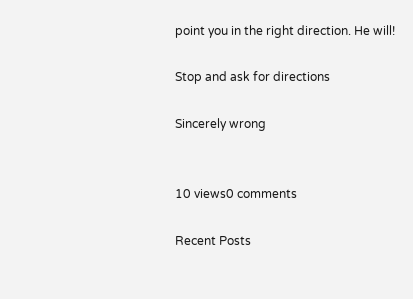point you in the right direction. He will!

Stop and ask for directions

Sincerely wrong


10 views0 comments

Recent Posts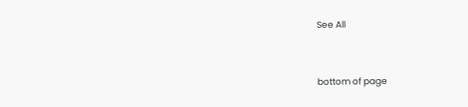See All


bottom of page